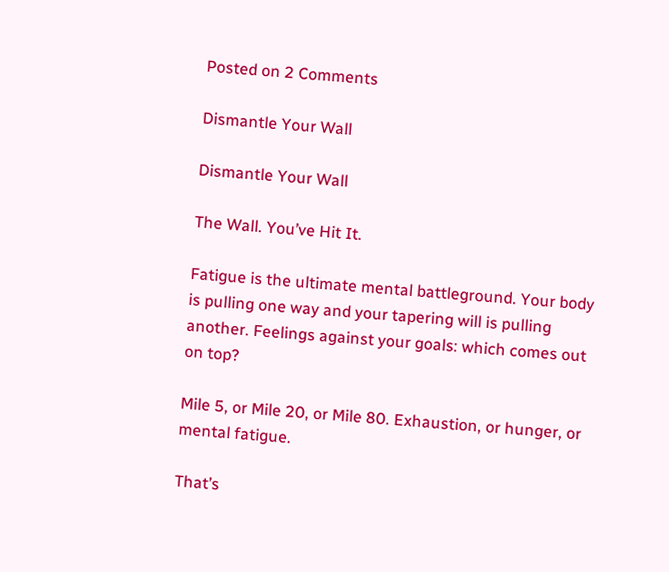Posted on 2 Comments

Dismantle Your Wall

Dismantle Your Wall

The Wall. You’ve Hit It.

Fatigue is the ultimate mental battleground. Your body is pulling one way and your tapering will is pulling another. Feelings against your goals: which comes out on top?

Mile 5, or Mile 20, or Mile 80. Exhaustion, or hunger, or mental fatigue.

That’s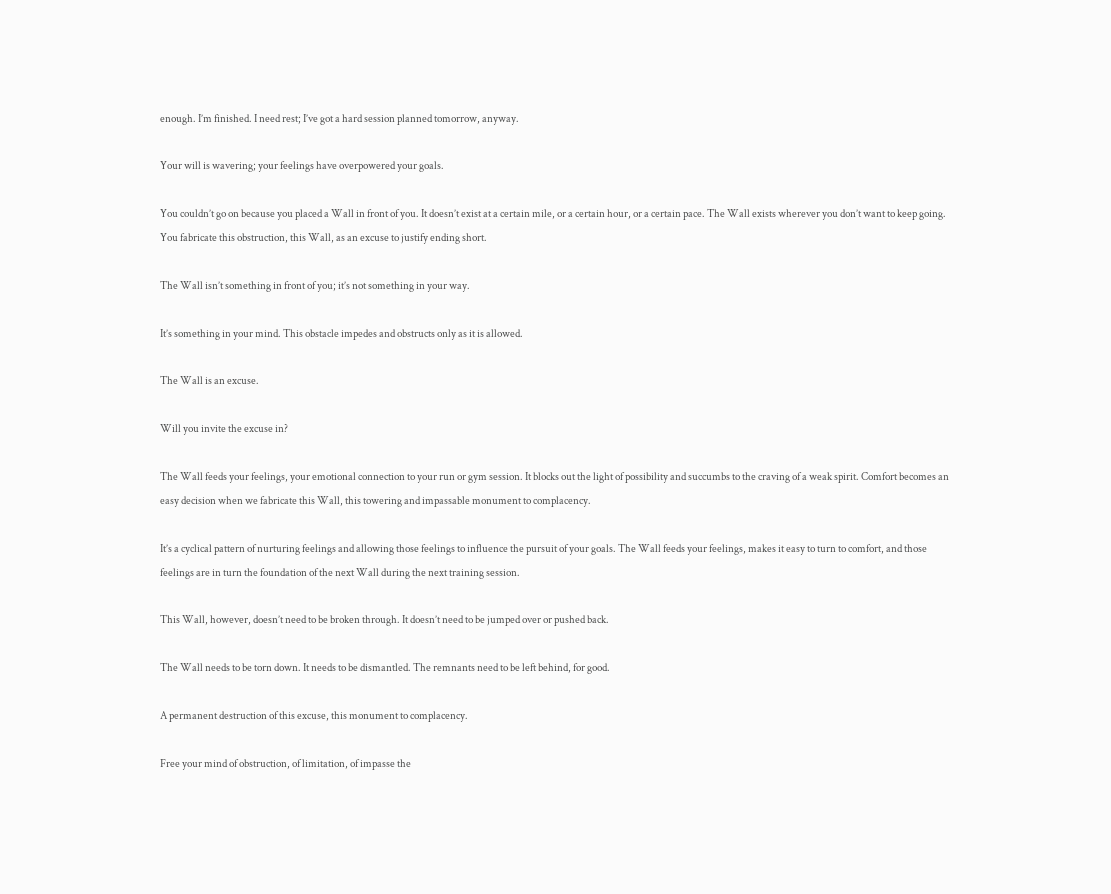enough. I’m finished. I need rest; I’ve got a hard session planned tomorrow, anyway.

Your will is wavering; your feelings have overpowered your goals.

You couldn’t go on because you placed a Wall in front of you. It doesn’t exist at a certain mile, or a certain hour, or a certain pace. The Wall exists wherever you don’t want to keep going. You fabricate this obstruction, this Wall, as an excuse to justify ending short.

The Wall isn’t something in front of you; it’s not something in your way.

It’s something in your mind. This obstacle impedes and obstructs only as it is allowed.

The Wall is an excuse.

Will you invite the excuse in?

The Wall feeds your feelings, your emotional connection to your run or gym session. It blocks out the light of possibility and succumbs to the craving of a weak spirit. Comfort becomes an easy decision when we fabricate this Wall, this towering and impassable monument to complacency.

It’s a cyclical pattern of nurturing feelings and allowing those feelings to influence the pursuit of your goals. The Wall feeds your feelings, makes it easy to turn to comfort, and those feelings are in turn the foundation of the next Wall during the next training session.

This Wall, however, doesn’t need to be broken through. It doesn’t need to be jumped over or pushed back.

The Wall needs to be torn down. It needs to be dismantled. The remnants need to be left behind, for good.

A permanent destruction of this excuse, this monument to complacency.

Free your mind of obstruction, of limitation, of impasse the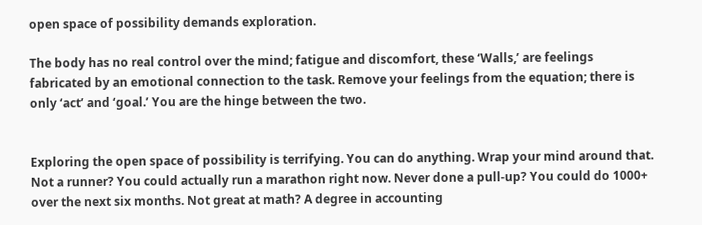open space of possibility demands exploration.

The body has no real control over the mind; fatigue and discomfort, these ‘Walls,’ are feelings fabricated by an emotional connection to the task. Remove your feelings from the equation; there is only ‘act’ and ‘goal.’ You are the hinge between the two.


Exploring the open space of possibility is terrifying. You can do anything. Wrap your mind around that. Not a runner? You could actually run a marathon right now. Never done a pull-up? You could do 1000+ over the next six months. Not great at math? A degree in accounting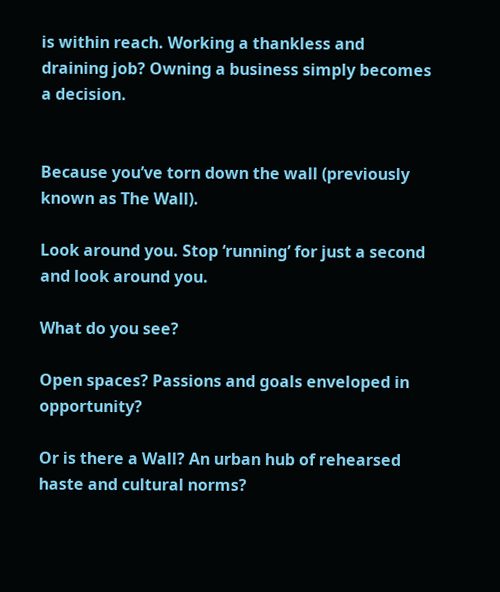is within reach. Working a thankless and draining job? Owning a business simply becomes a decision.


Because you’ve torn down the wall (previously known as The Wall).

Look around you. Stop ‘running’ for just a second and look around you.

What do you see?

Open spaces? Passions and goals enveloped in opportunity?

Or is there a Wall? An urban hub of rehearsed haste and cultural norms?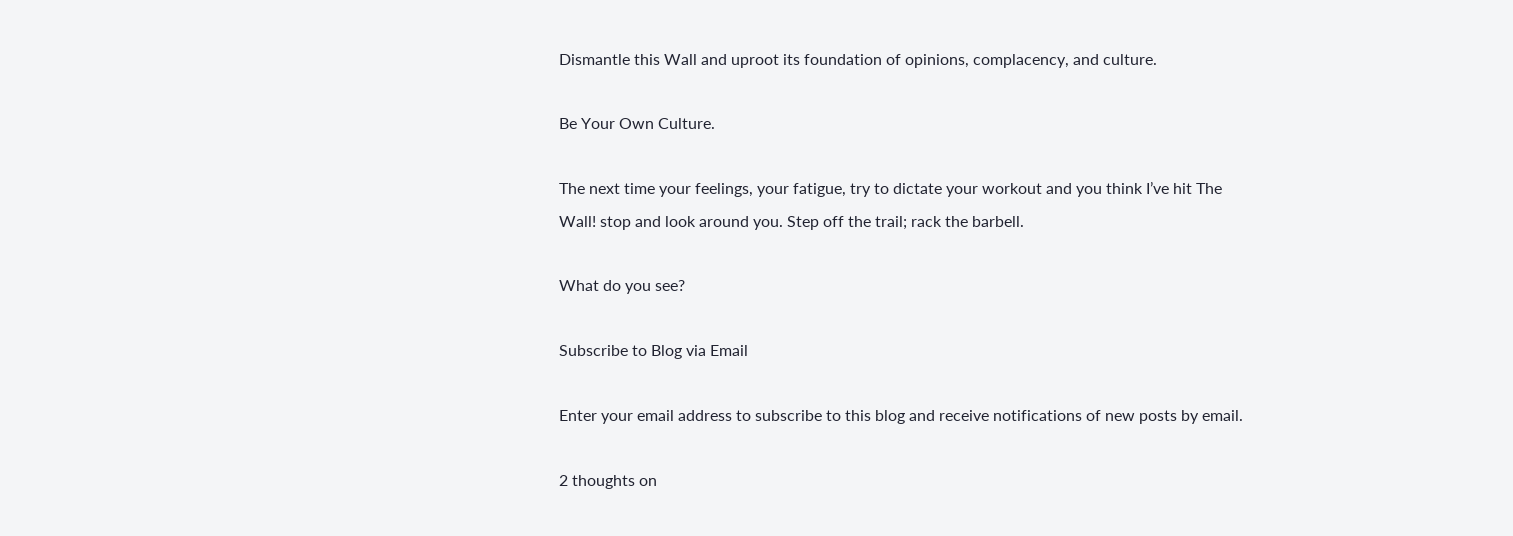Dismantle this Wall and uproot its foundation of opinions, complacency, and culture.

Be Your Own Culture.

The next time your feelings, your fatigue, try to dictate your workout and you think I’ve hit The Wall! stop and look around you. Step off the trail; rack the barbell.

What do you see?

Subscribe to Blog via Email

Enter your email address to subscribe to this blog and receive notifications of new posts by email.

2 thoughts on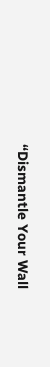“Dismantle Your Wall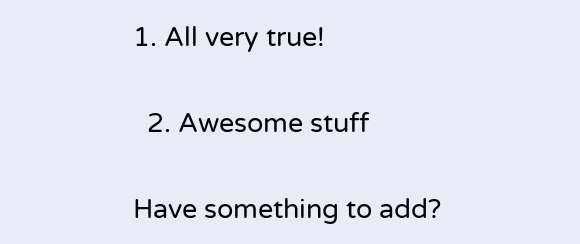1. All very true!

  2. Awesome stuff

Have something to add?